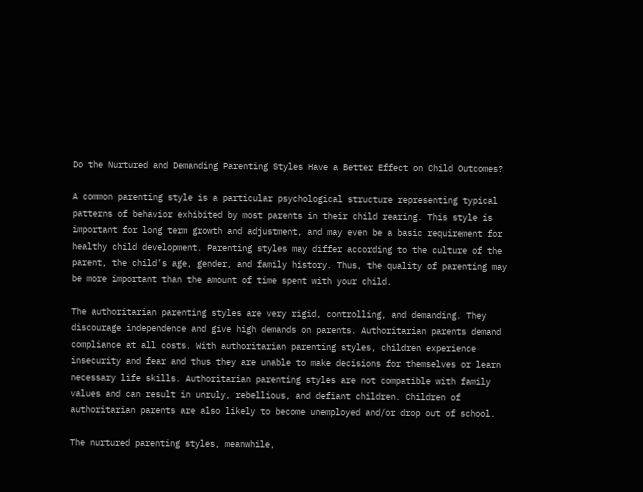Do the Nurtured and Demanding Parenting Styles Have a Better Effect on Child Outcomes?

A common parenting style is a particular psychological structure representing typical patterns of behavior exhibited by most parents in their child rearing. This style is important for long term growth and adjustment, and may even be a basic requirement for healthy child development. Parenting styles may differ according to the culture of the parent, the child’s age, gender, and family history. Thus, the quality of parenting may be more important than the amount of time spent with your child.

The authoritarian parenting styles are very rigid, controlling, and demanding. They discourage independence and give high demands on parents. Authoritarian parents demand compliance at all costs. With authoritarian parenting styles, children experience insecurity and fear and thus they are unable to make decisions for themselves or learn necessary life skills. Authoritarian parenting styles are not compatible with family values and can result in unruly, rebellious, and defiant children. Children of authoritarian parents are also likely to become unemployed and/or drop out of school.

The nurtured parenting styles, meanwhile,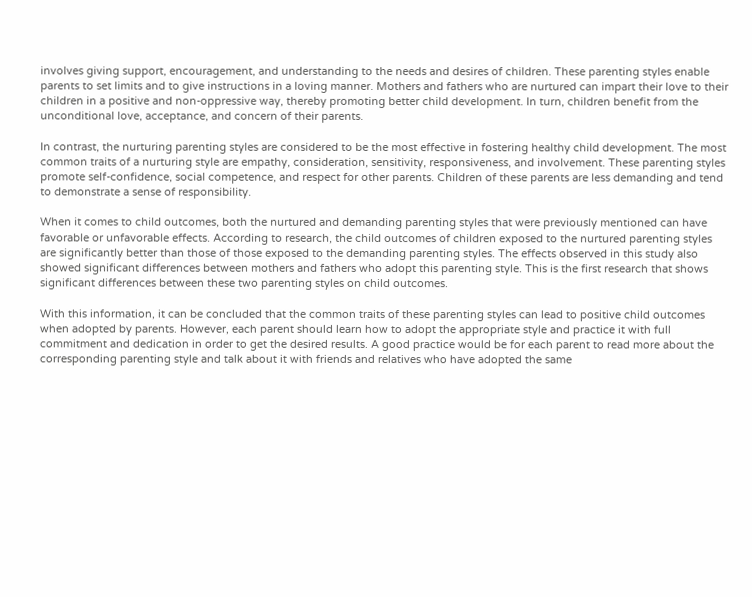involves giving support, encouragement, and understanding to the needs and desires of children. These parenting styles enable parents to set limits and to give instructions in a loving manner. Mothers and fathers who are nurtured can impart their love to their children in a positive and non-oppressive way, thereby promoting better child development. In turn, children benefit from the unconditional love, acceptance, and concern of their parents.

In contrast, the nurturing parenting styles are considered to be the most effective in fostering healthy child development. The most common traits of a nurturing style are empathy, consideration, sensitivity, responsiveness, and involvement. These parenting styles promote self-confidence, social competence, and respect for other parents. Children of these parents are less demanding and tend to demonstrate a sense of responsibility.

When it comes to child outcomes, both the nurtured and demanding parenting styles that were previously mentioned can have favorable or unfavorable effects. According to research, the child outcomes of children exposed to the nurtured parenting styles are significantly better than those of those exposed to the demanding parenting styles. The effects observed in this study also showed significant differences between mothers and fathers who adopt this parenting style. This is the first research that shows significant differences between these two parenting styles on child outcomes.

With this information, it can be concluded that the common traits of these parenting styles can lead to positive child outcomes when adopted by parents. However, each parent should learn how to adopt the appropriate style and practice it with full commitment and dedication in order to get the desired results. A good practice would be for each parent to read more about the corresponding parenting style and talk about it with friends and relatives who have adopted the same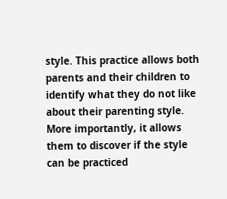style. This practice allows both parents and their children to identify what they do not like about their parenting style. More importantly, it allows them to discover if the style can be practiced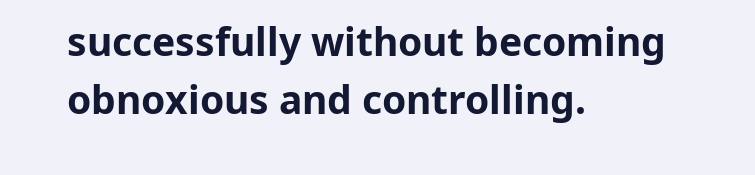successfully without becoming obnoxious and controlling.